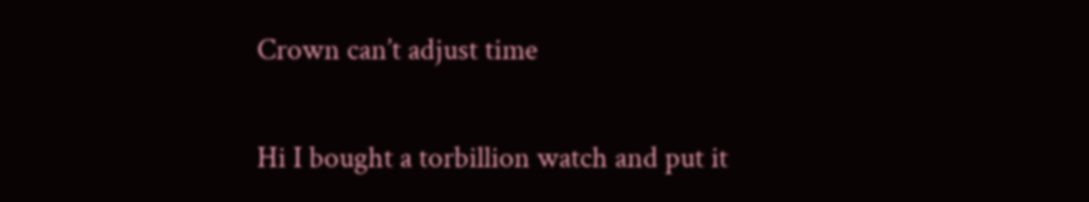Crown can’t adjust time

Hi I bought a torbillion watch and put it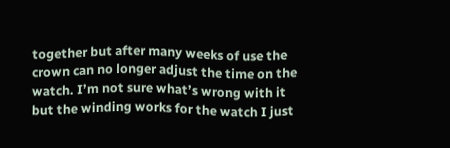together but after many weeks of use the crown can no longer adjust the time on the watch. I’m not sure what’s wrong with it but the winding works for the watch I just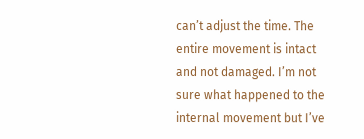can’t adjust the time. The entire movement is intact and not damaged. I’m not sure what happened to the internal movement but I’ve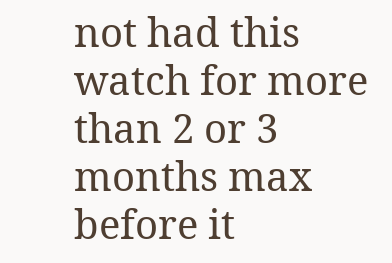not had this watch for more than 2 or 3 months max before it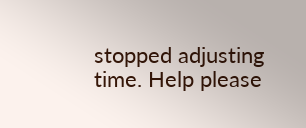stopped adjusting time. Help please